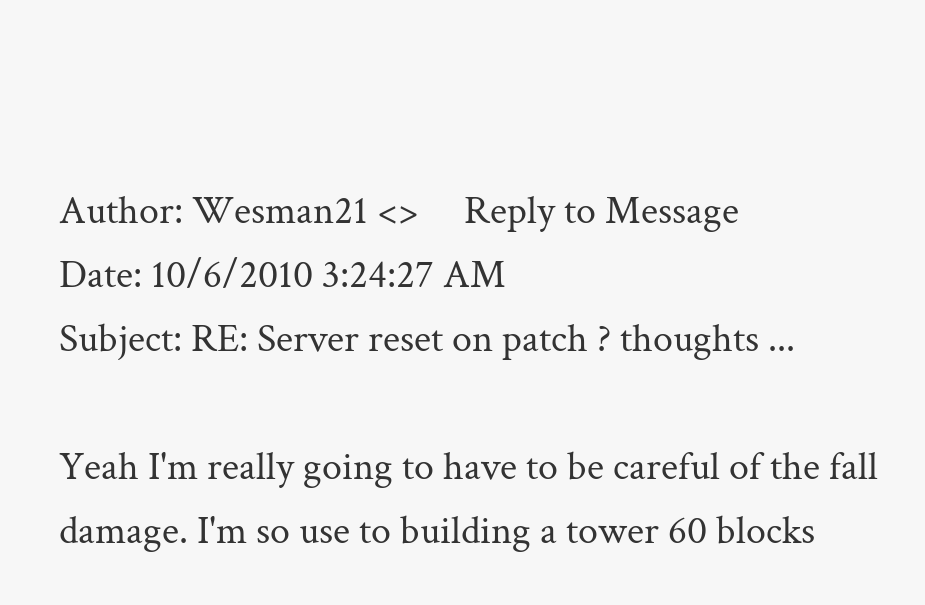Author: Wesman21 <>     Reply to Message
Date: 10/6/2010 3:24:27 AM
Subject: RE: Server reset on patch ? thoughts ...

Yeah I'm really going to have to be careful of the fall damage. I'm so use to building a tower 60 blocks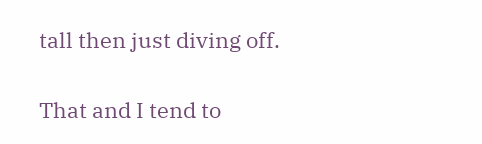tall then just diving off.

That and I tend to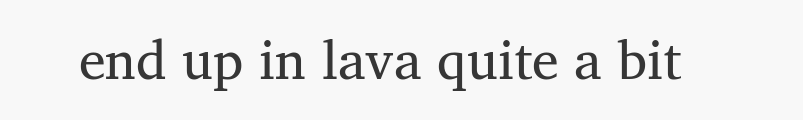end up in lava quite a bit